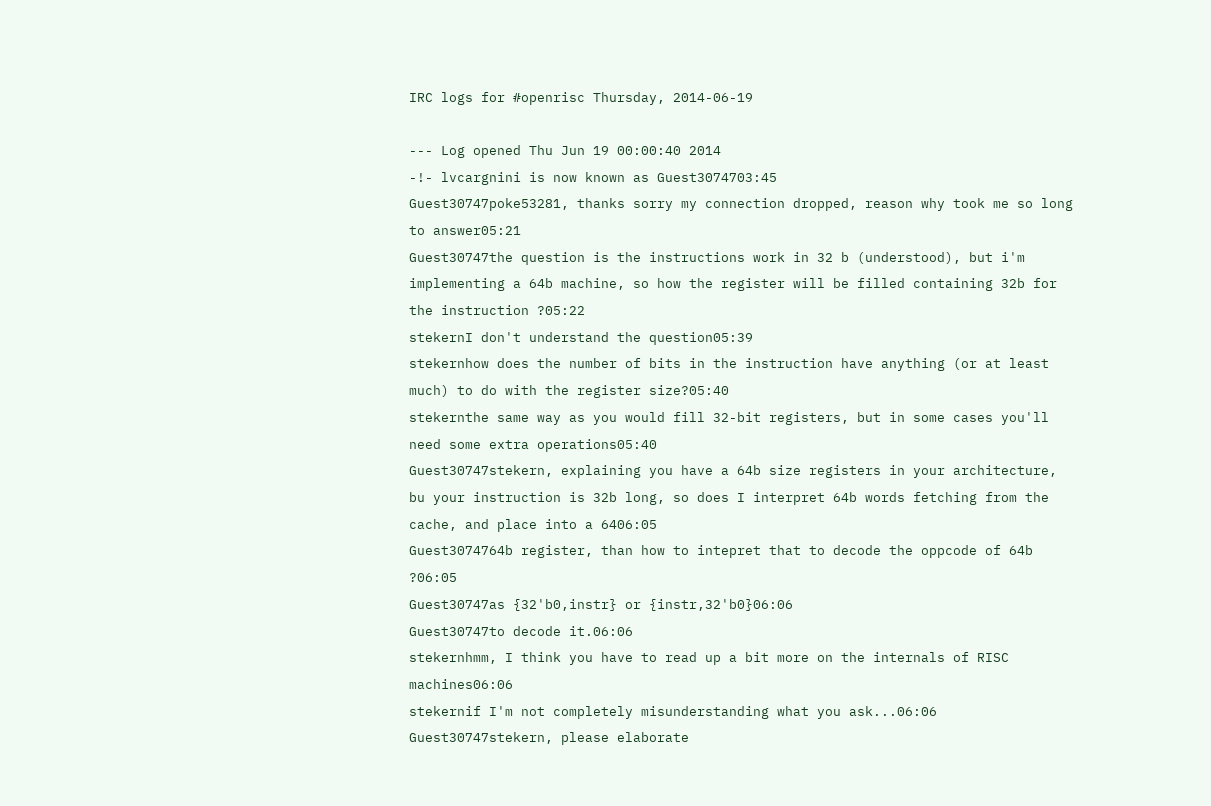IRC logs for #openrisc Thursday, 2014-06-19

--- Log opened Thu Jun 19 00:00:40 2014
-!- lvcargnini is now known as Guest3074703:45
Guest30747poke53281, thanks sorry my connection dropped, reason why took me so long to answer05:21
Guest30747the question is the instructions work in 32 b (understood), but i'm implementing a 64b machine, so how the register will be filled containing 32b for the instruction ?05:22
stekernI don't understand the question05:39
stekernhow does the number of bits in the instruction have anything (or at least much) to do with the register size?05:40
stekernthe same way as you would fill 32-bit registers, but in some cases you'll need some extra operations05:40
Guest30747stekern, explaining you have a 64b size registers in your architecture, bu your instruction is 32b long, so does I interpret 64b words fetching from the cache, and place into a 6406:05
Guest3074764b register, than how to intepret that to decode the oppcode of 64b ?06:05
Guest30747as {32'b0,instr} or {instr,32'b0}06:06
Guest30747to decode it.06:06
stekernhmm, I think you have to read up a bit more on the internals of RISC machines06:06
stekernif I'm not completely misunderstanding what you ask...06:06
Guest30747stekern, please elaborate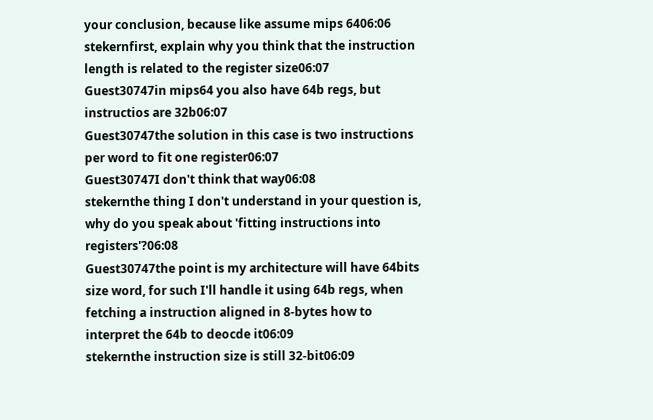your conclusion, because like assume mips 6406:06
stekernfirst, explain why you think that the instruction length is related to the register size06:07
Guest30747in mips64 you also have 64b regs, but instructios are 32b06:07
Guest30747the solution in this case is two instructions per word to fit one register06:07
Guest30747I don't think that way06:08
stekernthe thing I don't understand in your question is, why do you speak about 'fitting instructions into registers'?06:08
Guest30747the point is my architecture will have 64bits size word, for such I'll handle it using 64b regs, when fetching a instruction aligned in 8-bytes how to interpret the 64b to deocde it06:09
stekernthe instruction size is still 32-bit06:09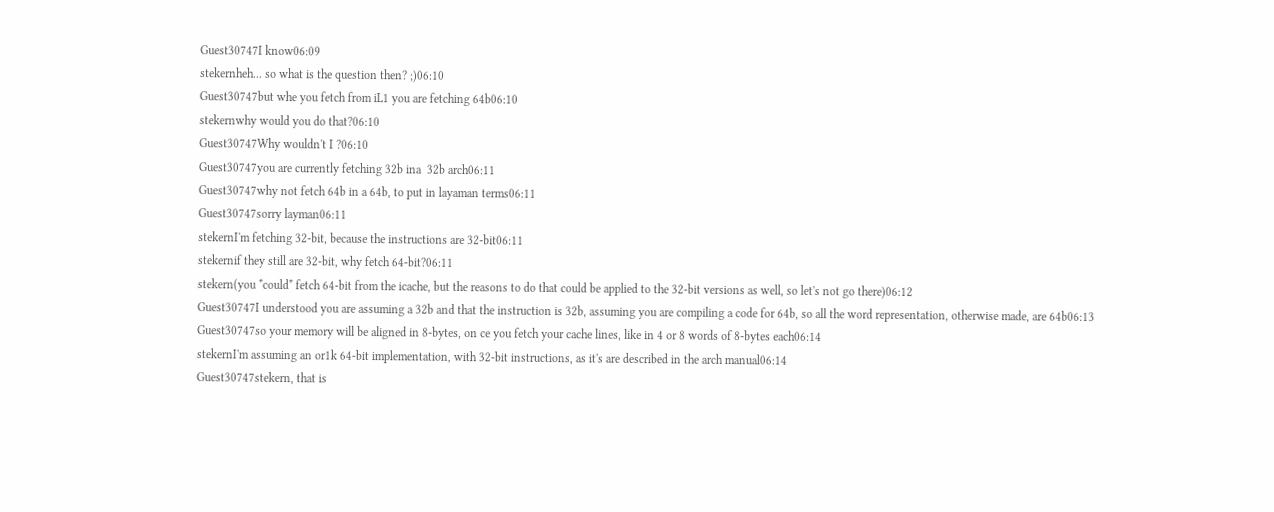Guest30747I know06:09
stekernheh... so what is the question then? ;)06:10
Guest30747but whe you fetch from iL1 you are fetching 64b06:10
stekernwhy would you do that?06:10
Guest30747Why wouldn't I ?06:10
Guest30747you are currently fetching 32b ina  32b arch06:11
Guest30747why not fetch 64b in a 64b, to put in layaman terms06:11
Guest30747sorry layman06:11
stekernI'm fetching 32-bit, because the instructions are 32-bit06:11
stekernif they still are 32-bit, why fetch 64-bit?06:11
stekern(you *could* fetch 64-bit from the icache, but the reasons to do that could be applied to the 32-bit versions as well, so let's not go there)06:12
Guest30747I understood you are assuming a 32b and that the instruction is 32b, assuming you are compiling a code for 64b, so all the word representation, otherwise made, are 64b06:13
Guest30747so your memory will be aligned in 8-bytes, on ce you fetch your cache lines, like in 4 or 8 words of 8-bytes each06:14
stekernI'm assuming an or1k 64-bit implementation, with 32-bit instructions, as it's are described in the arch manual06:14
Guest30747stekern, that is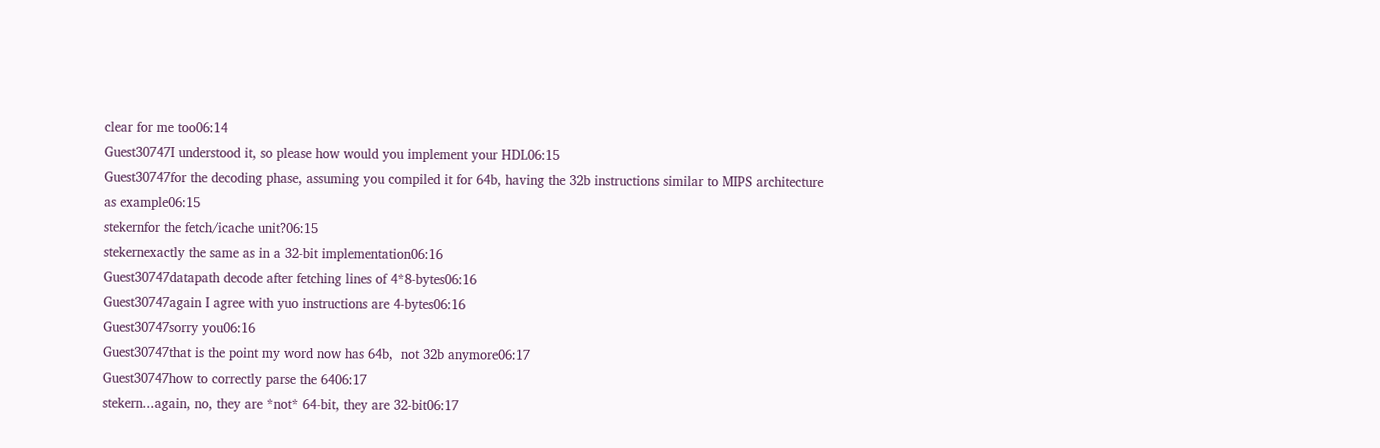clear for me too06:14
Guest30747I understood it, so please how would you implement your HDL06:15
Guest30747for the decoding phase, assuming you compiled it for 64b, having the 32b instructions similar to MIPS architecture as example06:15
stekernfor the fetch/icache unit?06:15
stekernexactly the same as in a 32-bit implementation06:16
Guest30747datapath decode after fetching lines of 4*8-bytes06:16
Guest30747again I agree with yuo instructions are 4-bytes06:16
Guest30747sorry you06:16
Guest30747that is the point my word now has 64b,  not 32b anymore06:17
Guest30747how to correctly parse the 6406:17
stekern...again, no, they are *not* 64-bit, they are 32-bit06:17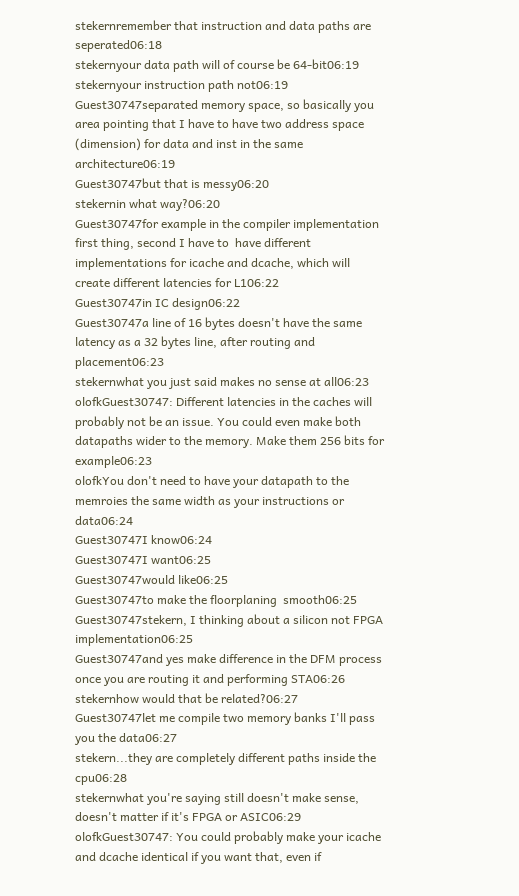stekernremember that instruction and data paths are seperated06:18
stekernyour data path will of course be 64-bit06:19
stekernyour instruction path not06:19
Guest30747separated memory space, so basically you area pointing that I have to have two address space (dimension) for data and inst in the same architecture06:19
Guest30747but that is messy06:20
stekernin what way?06:20
Guest30747for example in the compiler implementation first thing, second I have to  have different implementations for icache and dcache, which will create different latencies for L106:22
Guest30747in IC design06:22
Guest30747a line of 16 bytes doesn't have the same latency as a 32 bytes line, after routing and placement06:23
stekernwhat you just said makes no sense at all06:23
olofkGuest30747: Different latencies in the caches will probably not be an issue. You could even make both datapaths wider to the memory. Make them 256 bits for example06:23
olofkYou don't need to have your datapath to the memroies the same width as your instructions or data06:24
Guest30747I know06:24
Guest30747I want06:25
Guest30747would like06:25
Guest30747to make the floorplaning  smooth06:25
Guest30747stekern, I thinking about a silicon not FPGA implementation06:25
Guest30747and yes make difference in the DFM process once you are routing it and performing STA06:26
stekernhow would that be related?06:27
Guest30747let me compile two memory banks I'll pass you the data06:27
stekern...they are completely different paths inside the cpu06:28
stekernwhat you're saying still doesn't make sense, doesn't matter if it's FPGA or ASIC06:29
olofkGuest30747: You could probably make your icache and dcache identical if you want that, even if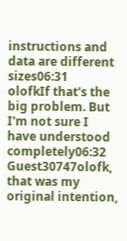instructions and data are different sizes06:31
olofkIf that's the big problem. But I'm not sure I have understood completely06:32
Guest30747olofk, that was my original intention,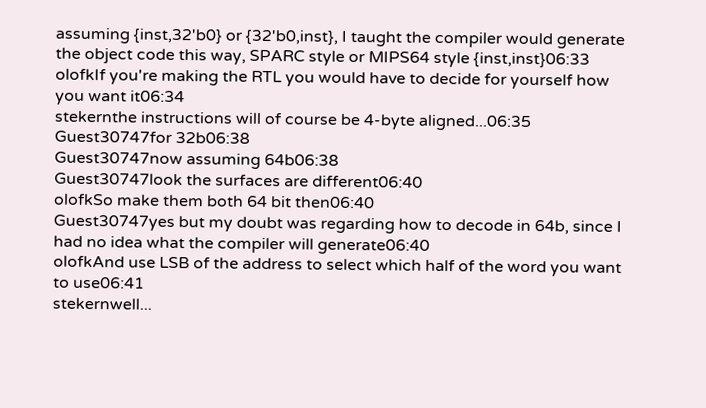assuming {inst,32'b0} or {32'b0,inst}, I taught the compiler would generate the object code this way, SPARC style or MIPS64 style {inst,inst}06:33
olofkIf you're making the RTL you would have to decide for yourself how you want it06:34
stekernthe instructions will of course be 4-byte aligned...06:35
Guest30747for 32b06:38
Guest30747now assuming 64b06:38
Guest30747look the surfaces are different06:40
olofkSo make them both 64 bit then06:40
Guest30747yes but my doubt was regarding how to decode in 64b, since I had no idea what the compiler will generate06:40
olofkAnd use LSB of the address to select which half of the word you want to use06:41
stekernwell...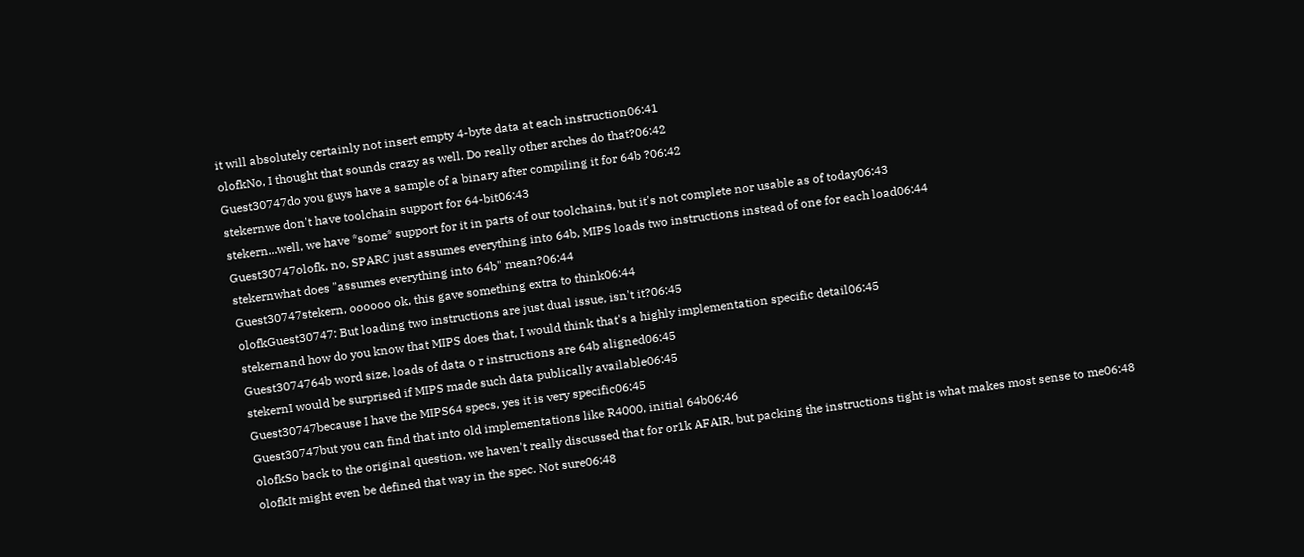it will absolutely certainly not insert empty 4-byte data at each instruction06:41
olofkNo, I thought that sounds crazy as well. Do really other arches do that?06:42
Guest30747do you guys have a sample of a binary after compiling it for 64b ?06:42
stekernwe don't have toolchain support for 64-bit06:43
stekern...well, we have *some* support for it in parts of our toolchains, but it's not complete nor usable as of today06:43
Guest30747olofk, no, SPARC just assumes everything into 64b, MIPS loads two instructions instead of one for each load06:44
stekernwhat does "assumes everything into 64b" mean?06:44
Guest30747stekern, oooooo ok, this gave something extra to think06:44
olofkGuest30747: But loading two instructions are just dual issue, isn't it?06:45
stekernand how do you know that MIPS does that, I would think that's a highly implementation specific detail06:45
Guest3074764b word size, loads of data o r instructions are 64b aligned06:45
stekernI would be surprised if MIPS made such data publically available06:45
Guest30747because I have the MIPS64 specs, yes it is very specific06:45
Guest30747but you can find that into old implementations like R4000, initial 64b06:46
olofkSo back to the original question, we haven't really discussed that for or1k AFAIR, but packing the instructions tight is what makes most sense to me06:48
olofkIt might even be defined that way in the spec. Not sure06:48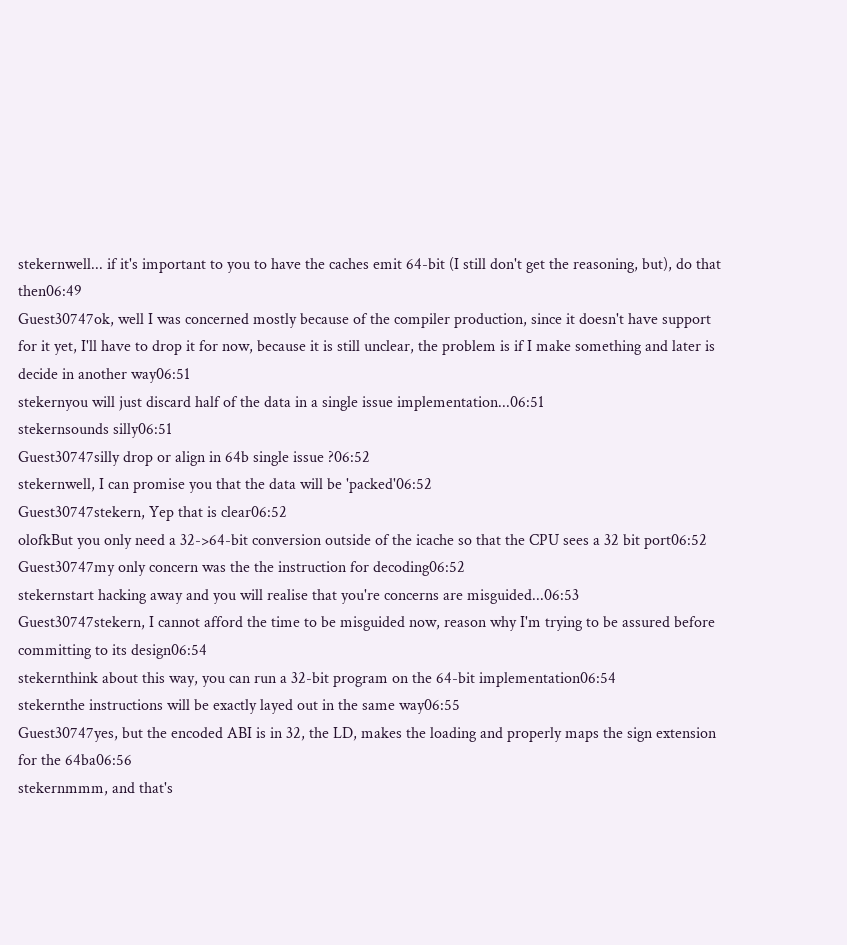stekernwell... if it's important to you to have the caches emit 64-bit (I still don't get the reasoning, but), do that then06:49
Guest30747ok, well I was concerned mostly because of the compiler production, since it doesn't have support for it yet, I'll have to drop it for now, because it is still unclear, the problem is if I make something and later is decide in another way06:51
stekernyou will just discard half of the data in a single issue implementation...06:51
stekernsounds silly06:51
Guest30747silly drop or align in 64b single issue ?06:52
stekernwell, I can promise you that the data will be 'packed'06:52
Guest30747stekern, Yep that is clear06:52
olofkBut you only need a 32->64-bit conversion outside of the icache so that the CPU sees a 32 bit port06:52
Guest30747my only concern was the the instruction for decoding06:52
stekernstart hacking away and you will realise that you're concerns are misguided...06:53
Guest30747stekern, I cannot afford the time to be misguided now, reason why I'm trying to be assured before committing to its design06:54
stekernthink about this way, you can run a 32-bit program on the 64-bit implementation06:54
stekernthe instructions will be exactly layed out in the same way06:55
Guest30747yes, but the encoded ABI is in 32, the LD, makes the loading and properly maps the sign extension for the 64ba06:56
stekernmmm, and that's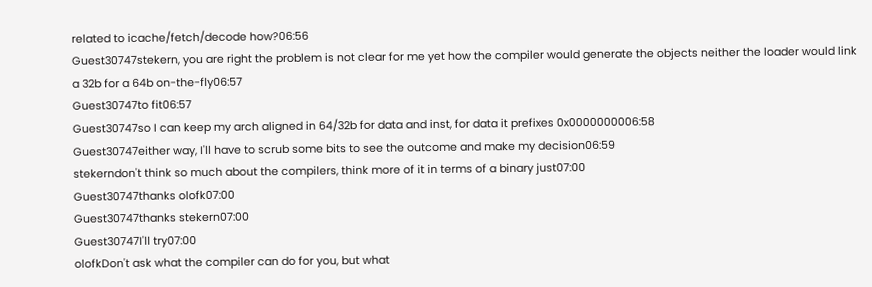related to icache/fetch/decode how?06:56
Guest30747stekern, you are right the problem is not clear for me yet how the compiler would generate the objects neither the loader would link a 32b for a 64b on-the-fly06:57
Guest30747to fit06:57
Guest30747so I can keep my arch aligned in 64/32b for data and inst, for data it prefixes 0x0000000006:58
Guest30747either way, I'll have to scrub some bits to see the outcome and make my decision06:59
stekerndon't think so much about the compilers, think more of it in terms of a binary just07:00
Guest30747thanks olofk07:00
Guest30747thanks stekern07:00
Guest30747I'll try07:00
olofkDon't ask what the compiler can do for you, but what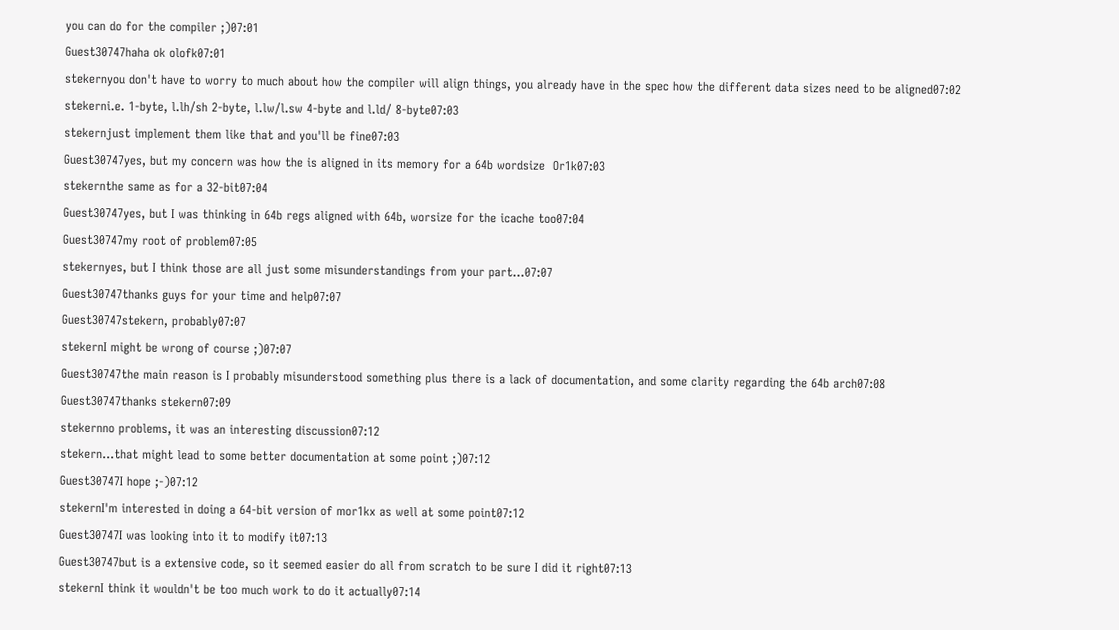you can do for the compiler ;)07:01
Guest30747haha ok olofk07:01
stekernyou don't have to worry to much about how the compiler will align things, you already have in the spec how the different data sizes need to be aligned07:02
stekerni.e. 1-byte, l.lh/sh 2-byte, l.lw/l.sw 4-byte and l.ld/ 8-byte07:03
stekernjust implement them like that and you'll be fine07:03
Guest30747yes, but my concern was how the is aligned in its memory for a 64b wordsize  Or1k07:03
stekernthe same as for a 32-bit07:04
Guest30747yes, but I was thinking in 64b regs aligned with 64b, worsize for the icache too07:04
Guest30747my root of problem07:05
stekernyes, but I think those are all just some misunderstandings from your part...07:07
Guest30747thanks guys for your time and help07:07
Guest30747stekern, probably07:07
stekernI might be wrong of course ;)07:07
Guest30747the main reason is I probably misunderstood something plus there is a lack of documentation, and some clarity regarding the 64b arch07:08
Guest30747thanks stekern07:09
stekernno problems, it was an interesting discussion07:12
stekern...that might lead to some better documentation at some point ;)07:12
Guest30747I hope ;-)07:12
stekernI'm interested in doing a 64-bit version of mor1kx as well at some point07:12
Guest30747I was looking into it to modify it07:13
Guest30747but is a extensive code, so it seemed easier do all from scratch to be sure I did it right07:13
stekernI think it wouldn't be too much work to do it actually07:14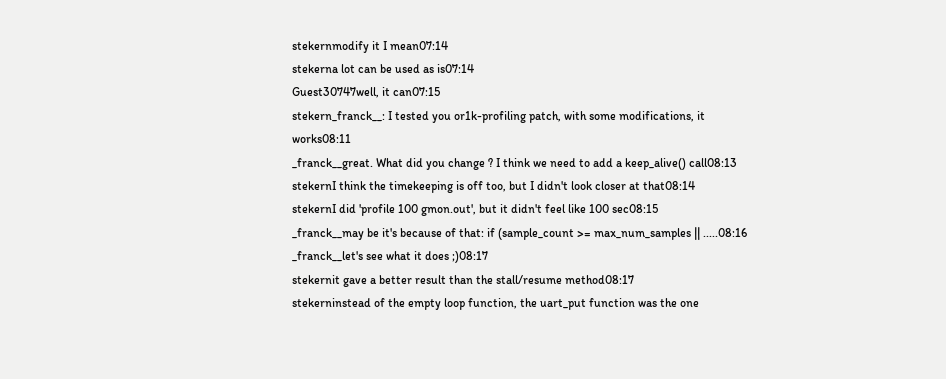stekernmodify it I mean07:14
stekerna lot can be used as is07:14
Guest30747well, it can07:15
stekern_franck__: I tested you or1k-profiling patch, with some modifications, it works08:11
_franck__great. What did you change ? I think we need to add a keep_alive() call08:13
stekernI think the timekeeping is off too, but I didn't look closer at that08:14
stekernI did 'profile 100 gmon.out', but it didn't feel like 100 sec08:15
_franck__may be it's because of that: if (sample_count >= max_num_samples || .....08:16
_franck__let's see what it does ;)08:17
stekernit gave a better result than the stall/resume method08:17
stekerninstead of the empty loop function, the uart_put function was the one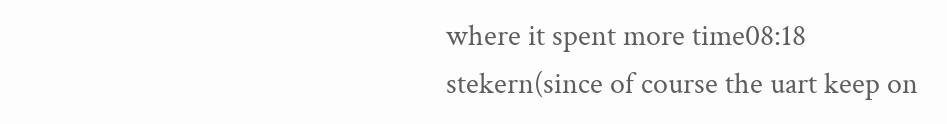where it spent more time08:18
stekern(since of course the uart keep on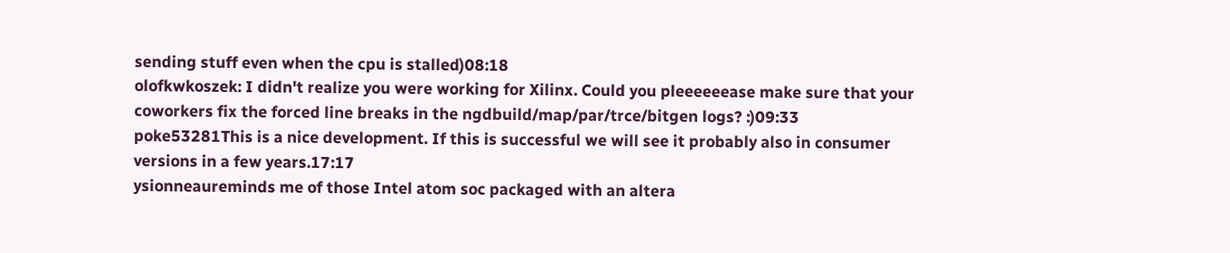sending stuff even when the cpu is stalled)08:18
olofkwkoszek: I didn't realize you were working for Xilinx. Could you pleeeeeease make sure that your coworkers fix the forced line breaks in the ngdbuild/map/par/trce/bitgen logs? :)09:33
poke53281This is a nice development. If this is successful we will see it probably also in consumer versions in a few years.17:17
ysionneaureminds me of those Intel atom soc packaged with an altera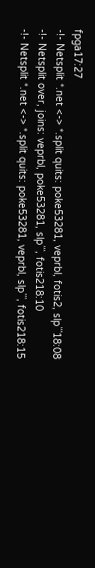fpga17:27
-!- Netsplit *.net <-> *.split quits: poke53281, veprbl, fotis2, slp```18:08
-!- Netsplit over, joins: veprbl, poke53281, slp```, fotis218:10
-!- Netsplit *.net <-> *.split quits: poke53281, veprbl, slp```, fotis218:15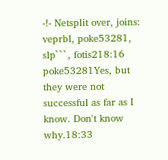-!- Netsplit over, joins: veprbl, poke53281, slp```, fotis218:16
poke53281Yes, but they were not successful as far as I know. Don't know why.18:33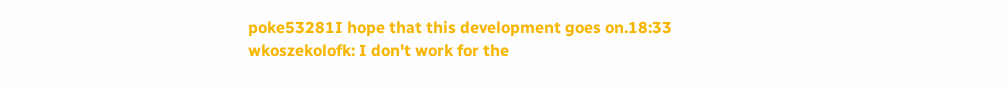poke53281I hope that this development goes on.18:33
wkoszekolofk: I don't work for the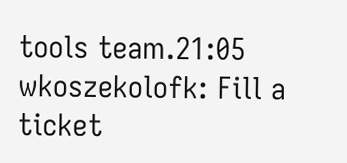tools team.21:05
wkoszekolofk: Fill a ticket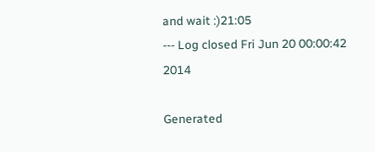and wait :)21:05
--- Log closed Fri Jun 20 00:00:42 2014

Generated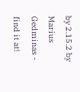by 2.15.2 by Marius Gedminas - find it at!